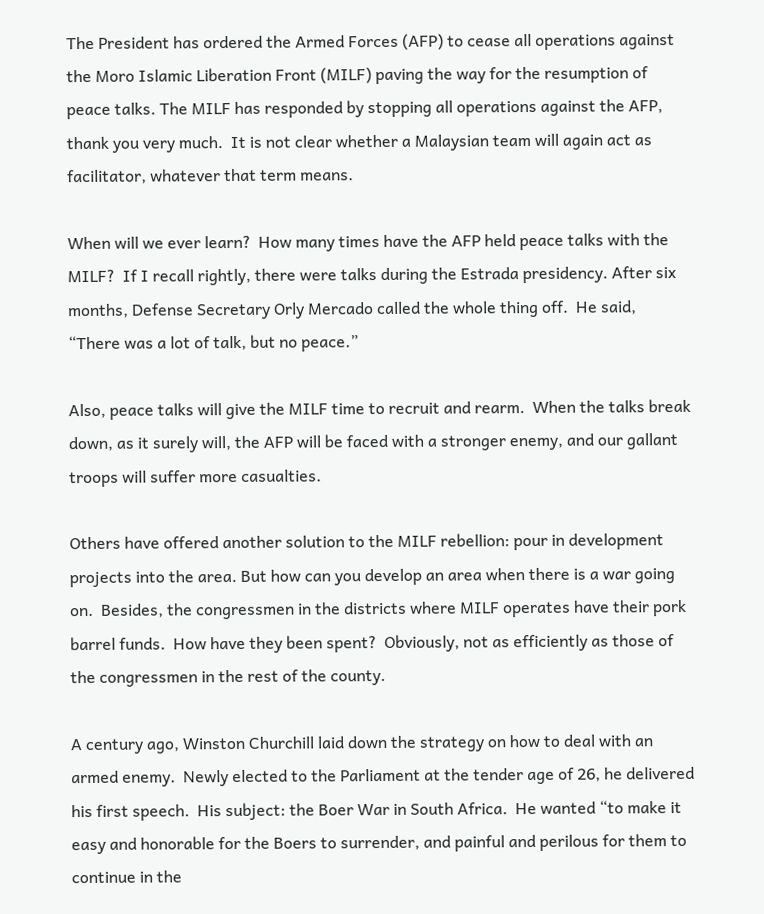The President has ordered the Armed Forces (AFP) to cease all operations against the Moro Islamic Liberation Front (MILF) paving the way for the resumption of peace talks. The MILF has responded by stopping all operations against the AFP, thank you very much.  It is not clear whether a Malaysian team will again act as facilitator, whatever that term means.

When will we ever learn?  How many times have the AFP held peace talks with the MILF?  If I recall rightly, there were talks during the Estrada presidency. After six months, Defense Secretary Orly Mercado called the whole thing off.  He said, “There was a lot of talk, but no peace.”

Also, peace talks will give the MILF time to recruit and rearm.  When the talks break down, as it surely will, the AFP will be faced with a stronger enemy, and our gallant troops will suffer more casualties.

Others have offered another solution to the MILF rebellion: pour in development projects into the area. But how can you develop an area when there is a war going on.  Besides, the congressmen in the districts where MILF operates have their pork barrel funds.  How have they been spent?  Obviously, not as efficiently as those of the congressmen in the rest of the county.

A century ago, Winston Churchill laid down the strategy on how to deal with an armed enemy.  Newly elected to the Parliament at the tender age of 26, he delivered his first speech.  His subject: the Boer War in South Africa.  He wanted “to make it easy and honorable for the Boers to surrender, and painful and perilous for them to continue in the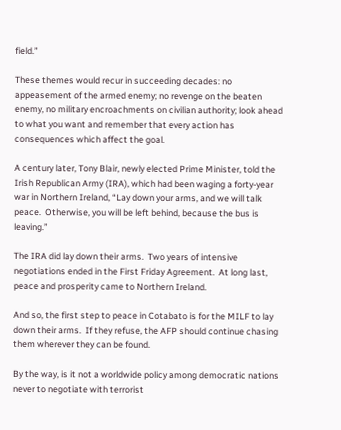field.”

These themes would recur in succeeding decades: no appeasement of the armed enemy; no revenge on the beaten enemy, no military encroachments on civilian authority; look ahead to what you want and remember that every action has consequences which affect the goal.

A century later, Tony Blair, newly elected Prime Minister, told the Irish Republican Army (IRA), which had been waging a forty-year war in Northern Ireland, “Lay down your arms, and we will talk peace.  Otherwise, you will be left behind, because the bus is leaving.”

The IRA did lay down their arms.  Two years of intensive negotiations ended in the First Friday Agreement.  At long last, peace and prosperity came to Northern Ireland.

And so, the first step to peace in Cotabato is for the MILF to lay down their arms.  If they refuse, the AFP should continue chasing them wherever they can be found.

By the way, is it not a worldwide policy among democratic nations never to negotiate with terrorist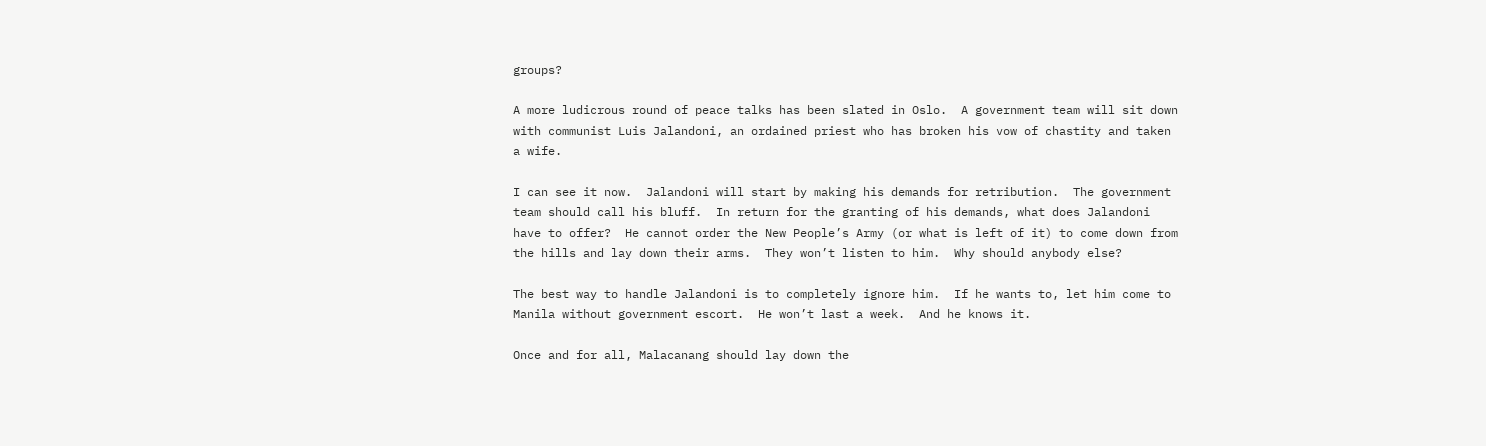groups?

A more ludicrous round of peace talks has been slated in Oslo.  A government team will sit down with communist Luis Jalandoni, an ordained priest who has broken his vow of chastity and taken a wife.

I can see it now.  Jalandoni will start by making his demands for retribution.  The government team should call his bluff.  In return for the granting of his demands, what does Jalandoni have to offer?  He cannot order the New People’s Army (or what is left of it) to come down from the hills and lay down their arms.  They won’t listen to him.  Why should anybody else?

The best way to handle Jalandoni is to completely ignore him.  If he wants to, let him come to Manila without government escort.  He won’t last a week.  And he knows it.

Once and for all, Malacanang should lay down the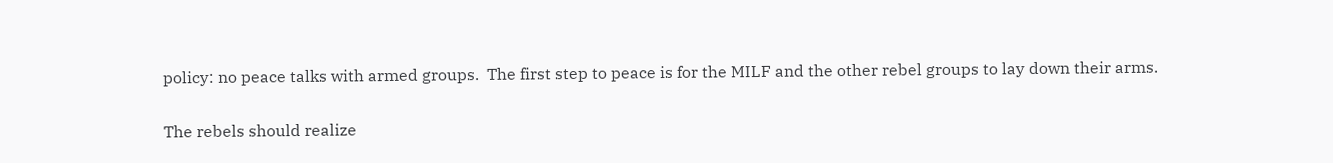policy: no peace talks with armed groups.  The first step to peace is for the MILF and the other rebel groups to lay down their arms.

The rebels should realize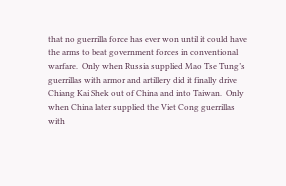that no guerrilla force has ever won until it could have the arms to beat government forces in conventional warfare.  Only when Russia supplied Mao Tse Tung’s guerrillas with armor and artillery did it finally drive Chiang Kai Shek out of China and into Taiwan.  Only when China later supplied the Viet Cong guerrillas with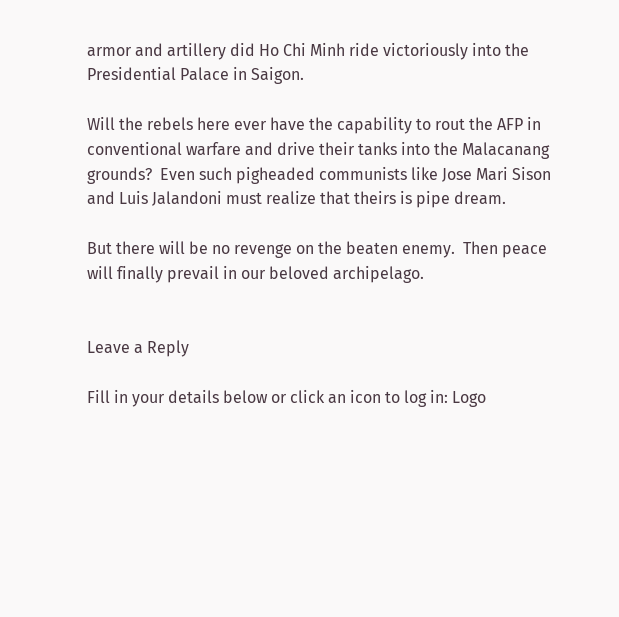armor and artillery did Ho Chi Minh ride victoriously into the Presidential Palace in Saigon.

Will the rebels here ever have the capability to rout the AFP in conventional warfare and drive their tanks into the Malacanang grounds?  Even such pigheaded communists like Jose Mari Sison and Luis Jalandoni must realize that theirs is pipe dream.

But there will be no revenge on the beaten enemy.  Then peace will finally prevail in our beloved archipelago.


Leave a Reply

Fill in your details below or click an icon to log in: Logo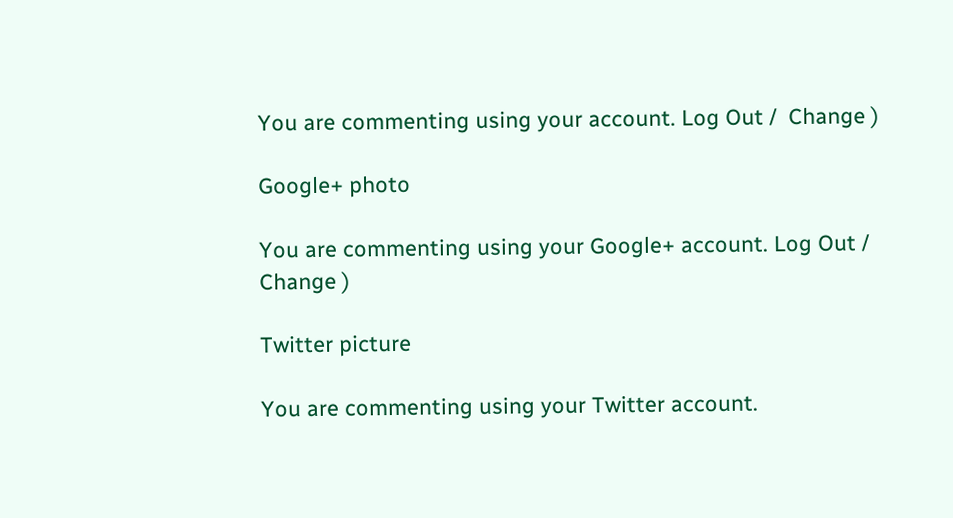You are commenting using your account. Log Out /  Change )

Google+ photo

You are commenting using your Google+ account. Log Out /  Change )

Twitter picture

You are commenting using your Twitter account.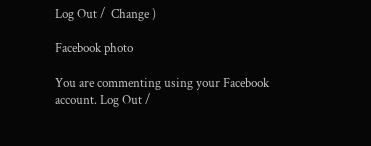Log Out /  Change )

Facebook photo

You are commenting using your Facebook account. Log Out /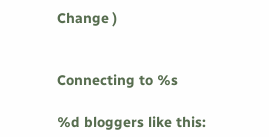Change )


Connecting to %s

%d bloggers like this: